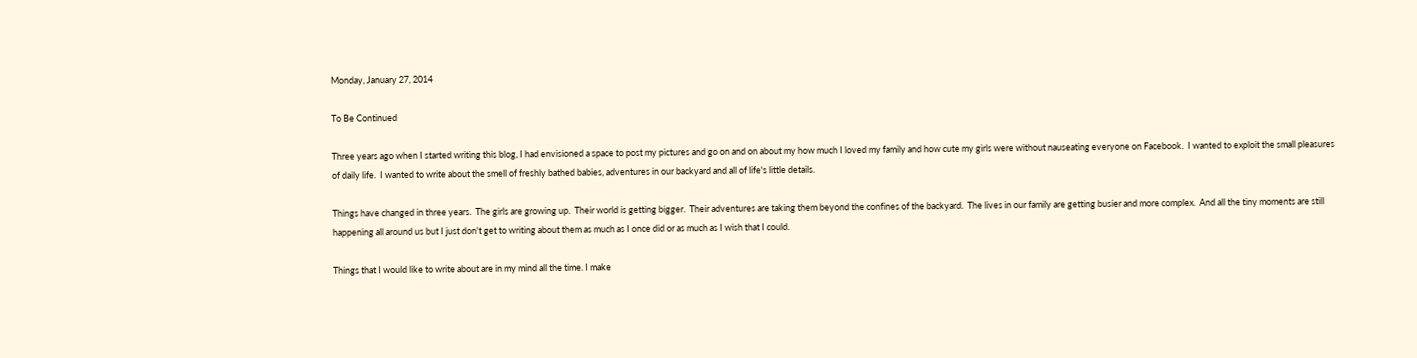Monday, January 27, 2014

To Be Continued

Three years ago when I started writing this blog, I had envisioned a space to post my pictures and go on and on about my how much I loved my family and how cute my girls were without nauseating everyone on Facebook.  I wanted to exploit the small pleasures of daily life.  I wanted to write about the smell of freshly bathed babies, adventures in our backyard and all of life's little details.

Things have changed in three years.  The girls are growing up.  Their world is getting bigger.  Their adventures are taking them beyond the confines of the backyard.  The lives in our family are getting busier and more complex.  And all the tiny moments are still happening all around us but I just don't get to writing about them as much as I once did or as much as I wish that I could.

Things that I would like to write about are in my mind all the time. I make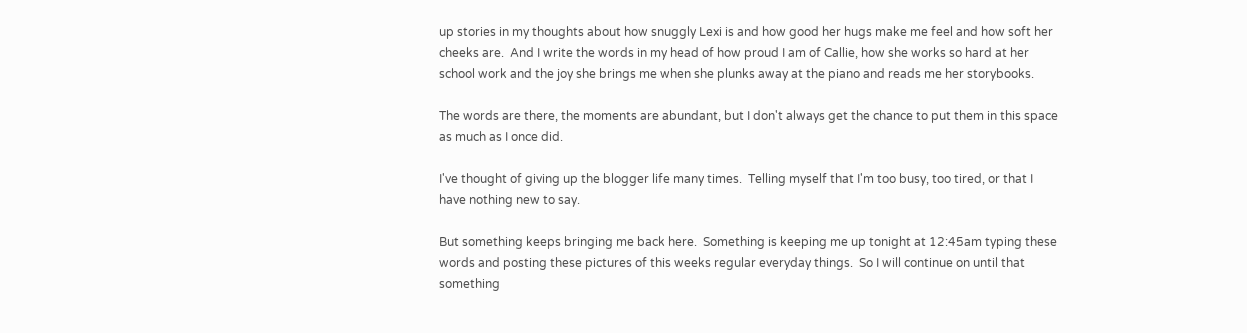up stories in my thoughts about how snuggly Lexi is and how good her hugs make me feel and how soft her cheeks are.  And I write the words in my head of how proud I am of Callie, how she works so hard at her school work and the joy she brings me when she plunks away at the piano and reads me her storybooks.

The words are there, the moments are abundant, but I don't always get the chance to put them in this space as much as I once did.

I've thought of giving up the blogger life many times.  Telling myself that I'm too busy, too tired, or that I have nothing new to say.

But something keeps bringing me back here.  Something is keeping me up tonight at 12:45am typing these words and posting these pictures of this weeks regular everyday things.  So I will continue on until that something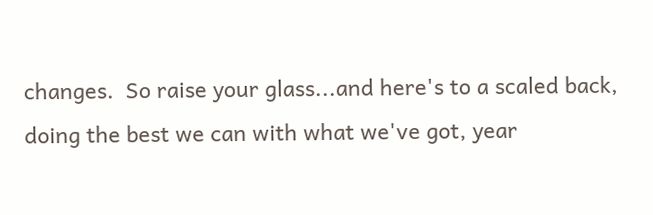changes.  So raise your glass...and here's to a scaled back, doing the best we can with what we've got, year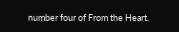number four of From the Heart.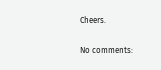Cheers.

No comments: